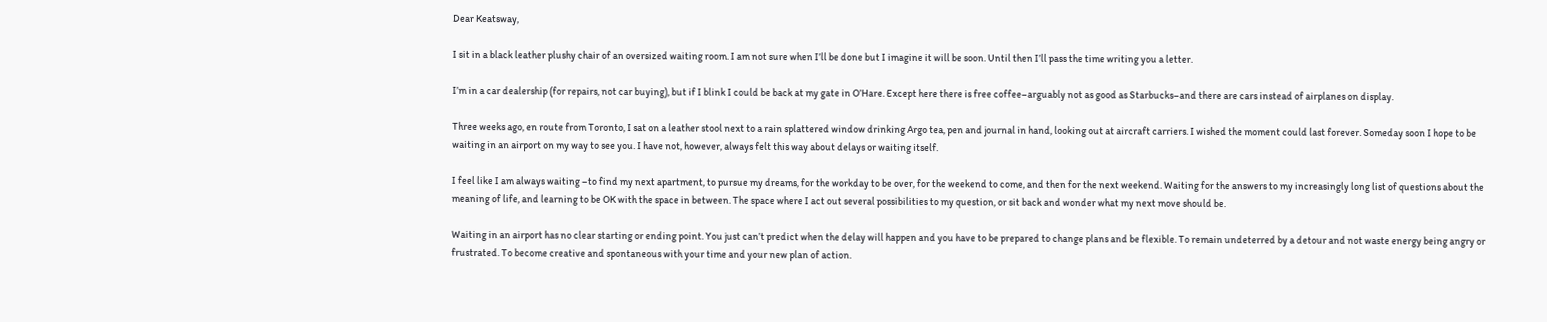Dear Keatsway,

I sit in a black leather plushy chair of an oversized waiting room. I am not sure when I’ll be done but I imagine it will be soon. Until then I’ll pass the time writing you a letter.

I’m in a car dealership (for repairs, not car buying), but if I blink I could be back at my gate in O’Hare. Except here there is free coffee–arguably not as good as Starbucks–and there are cars instead of airplanes on display.

Three weeks ago, en route from Toronto, I sat on a leather stool next to a rain splattered window drinking Argo tea, pen and journal in hand, looking out at aircraft carriers. I wished the moment could last forever. Someday soon I hope to be waiting in an airport on my way to see you. I have not, however, always felt this way about delays or waiting itself.

I feel like I am always waiting –to find my next apartment, to pursue my dreams, for the workday to be over, for the weekend to come, and then for the next weekend. Waiting for the answers to my increasingly long list of questions about the meaning of life, and learning to be OK with the space in between. The space where I act out several possibilities to my question, or sit back and wonder what my next move should be.

Waiting in an airport has no clear starting or ending point. You just can’t predict when the delay will happen and you have to be prepared to change plans and be flexible. To remain undeterred by a detour and not waste energy being angry or frustrated. To become creative and spontaneous with your time and your new plan of action.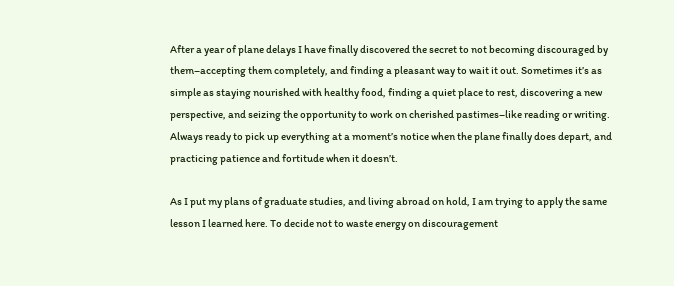After a year of plane delays I have finally discovered the secret to not becoming discouraged by them–accepting them completely, and finding a pleasant way to wait it out. Sometimes it’s as simple as staying nourished with healthy food, finding a quiet place to rest, discovering a new perspective, and seizing the opportunity to work on cherished pastimes–like reading or writing. Always ready to pick up everything at a moment’s notice when the plane finally does depart, and practicing patience and fortitude when it doesn’t.

As I put my plans of graduate studies, and living abroad on hold, I am trying to apply the same lesson I learned here. To decide not to waste energy on discouragement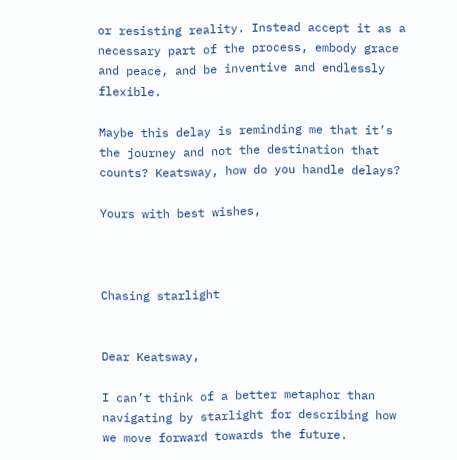or resisting reality. Instead accept it as a necessary part of the process, embody grace and peace, and be inventive and endlessly flexible.

Maybe this delay is reminding me that it’s the journey and not the destination that counts? Keatsway, how do you handle delays?

Yours with best wishes,



Chasing starlight


Dear Keatsway,

I can’t think of a better metaphor than navigating by starlight for describing how we move forward towards the future.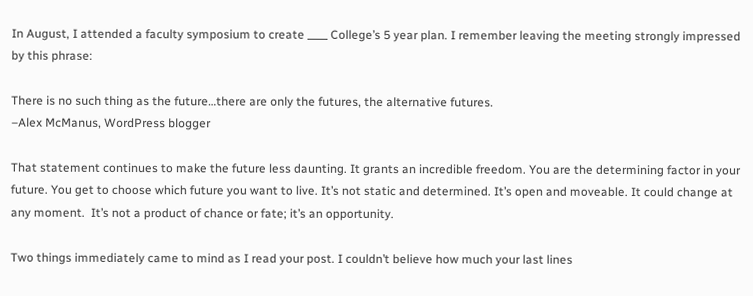In August, I attended a faculty symposium to create ____ College’s 5 year plan. I remember leaving the meeting strongly impressed by this phrase:

There is no such thing as the future…there are only the futures, the alternative futures.
–Alex McManus, WordPress blogger

That statement continues to make the future less daunting. It grants an incredible freedom. You are the determining factor in your future. You get to choose which future you want to live. It’s not static and determined. It’s open and moveable. It could change at any moment.  It’s not a product of chance or fate; it’s an opportunity.

Two things immediately came to mind as I read your post. I couldn’t believe how much your last lines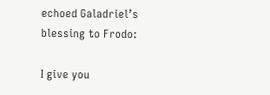echoed Galadriel’s blessing to Frodo:

I give you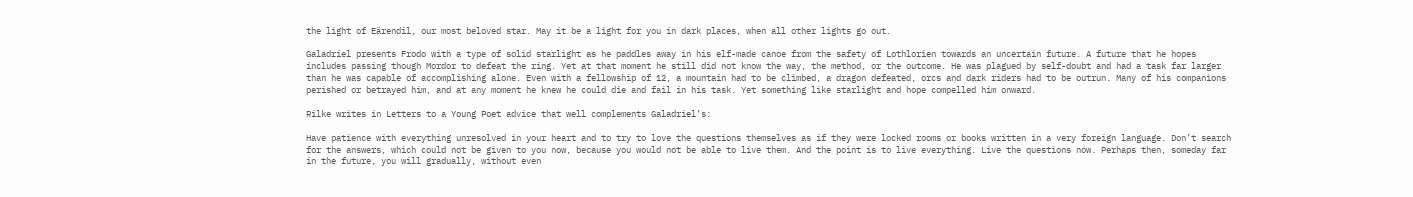the light of Eärendil, our most beloved star. May it be a light for you in dark places, when all other lights go out.

Galadriel presents Frodo with a type of solid starlight as he paddles away in his elf-made canoe from the safety of Lothlorien towards an uncertain future. A future that he hopes includes passing though Mordor to defeat the ring. Yet at that moment he still did not know the way, the method, or the outcome. He was plagued by self-doubt and had a task far larger than he was capable of accomplishing alone. Even with a fellowship of 12, a mountain had to be climbed, a dragon defeated, orcs and dark riders had to be outrun. Many of his companions perished or betrayed him, and at any moment he knew he could die and fail in his task. Yet something like starlight and hope compelled him onward.

Rilke writes in Letters to a Young Poet advice that well complements Galadriel’s:

Have patience with everything unresolved in your heart and to try to love the questions themselves as if they were locked rooms or books written in a very foreign language. Don’t search for the answers, which could not be given to you now, because you would not be able to live them. And the point is to live everything. Live the questions now. Perhaps then, someday far in the future, you will gradually, without even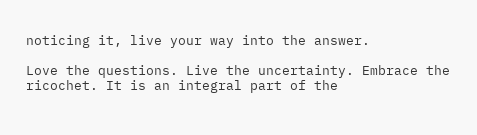noticing it, live your way into the answer.

Love the questions. Live the uncertainty. Embrace the ricochet. It is an integral part of the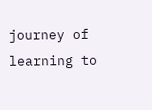journey of learning to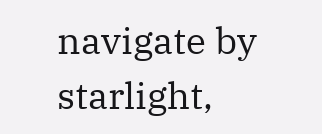navigate by starlight,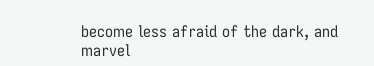become less afraid of the dark, and marvel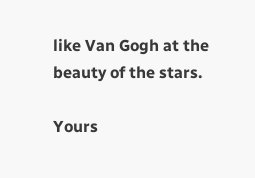like Van Gogh at the beauty of the stars.

Yours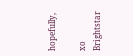hopefully,

xo Brightstar